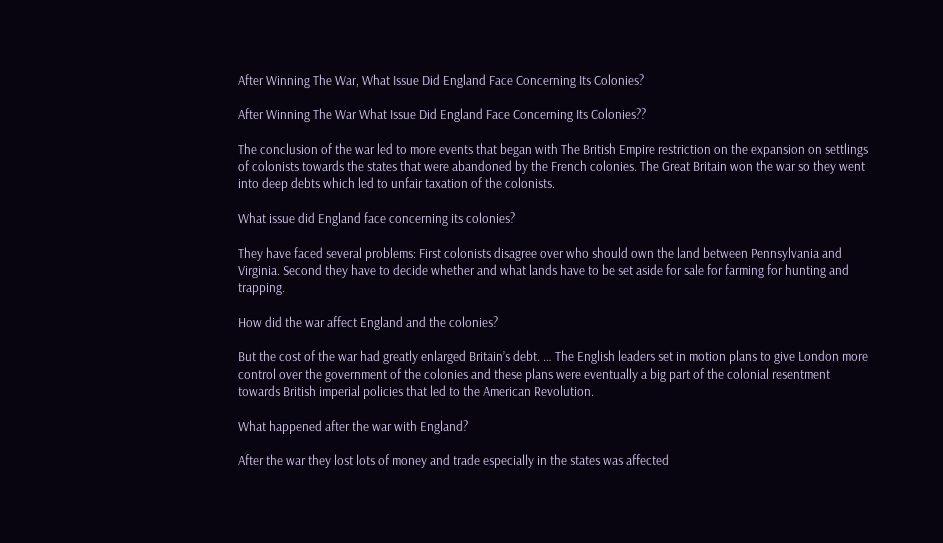After Winning The War, What Issue Did England Face Concerning Its Colonies?

After Winning The War What Issue Did England Face Concerning Its Colonies??

The conclusion of the war led to more events that began with The British Empire restriction on the expansion on settlings of colonists towards the states that were abandoned by the French colonies. The Great Britain won the war so they went into deep debts which led to unfair taxation of the colonists.

What issue did England face concerning its colonies?

They have faced several problems: First colonists disagree over who should own the land between Pennsylvania and Virginia. Second they have to decide whether and what lands have to be set aside for sale for farming for hunting and trapping.

How did the war affect England and the colonies?

But the cost of the war had greatly enlarged Britain’s debt. … The English leaders set in motion plans to give London more control over the government of the colonies and these plans were eventually a big part of the colonial resentment towards British imperial policies that led to the American Revolution.

What happened after the war with England?

After the war they lost lots of money and trade especially in the states was affected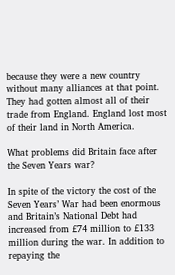because they were a new country without many alliances at that point. They had gotten almost all of their trade from England. England lost most of their land in North America.

What problems did Britain face after the Seven Years war?

In spite of the victory the cost of the Seven Years’ War had been enormous and Britain’s National Debt had increased from £74 million to £133 million during the war. In addition to repaying the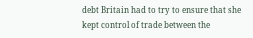debt Britain had to try to ensure that she kept control of trade between the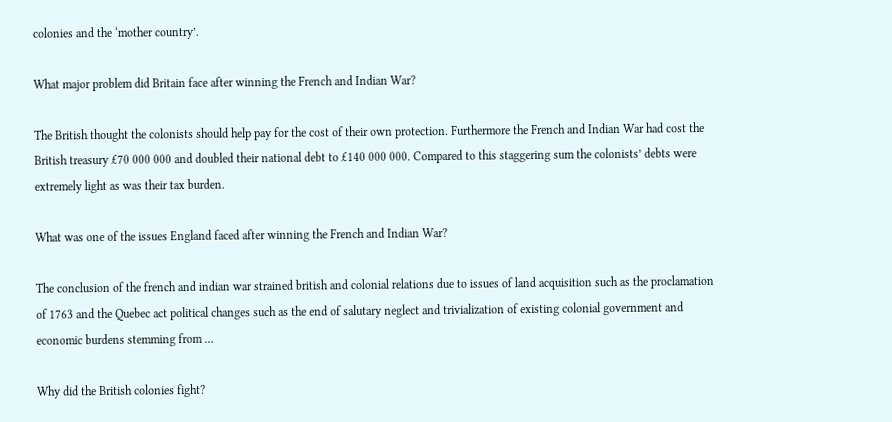colonies and the ‘mother country’.

What major problem did Britain face after winning the French and Indian War?

The British thought the colonists should help pay for the cost of their own protection. Furthermore the French and Indian War had cost the British treasury £70 000 000 and doubled their national debt to £140 000 000. Compared to this staggering sum the colonists’ debts were extremely light as was their tax burden.

What was one of the issues England faced after winning the French and Indian War?

The conclusion of the french and indian war strained british and colonial relations due to issues of land acquisition such as the proclamation of 1763 and the Quebec act political changes such as the end of salutary neglect and trivialization of existing colonial government and economic burdens stemming from …

Why did the British colonies fight?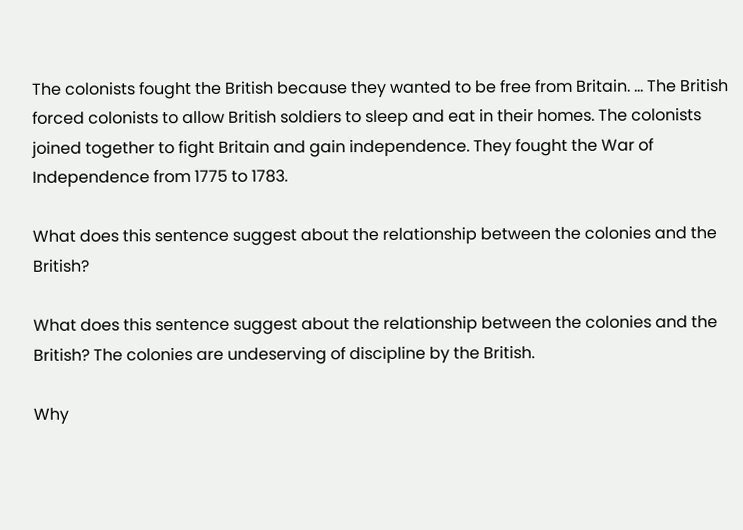The colonists fought the British because they wanted to be free from Britain. … The British forced colonists to allow British soldiers to sleep and eat in their homes. The colonists joined together to fight Britain and gain independence. They fought the War of Independence from 1775 to 1783.

What does this sentence suggest about the relationship between the colonies and the British?

What does this sentence suggest about the relationship between the colonies and the British? The colonies are undeserving of discipline by the British.

Why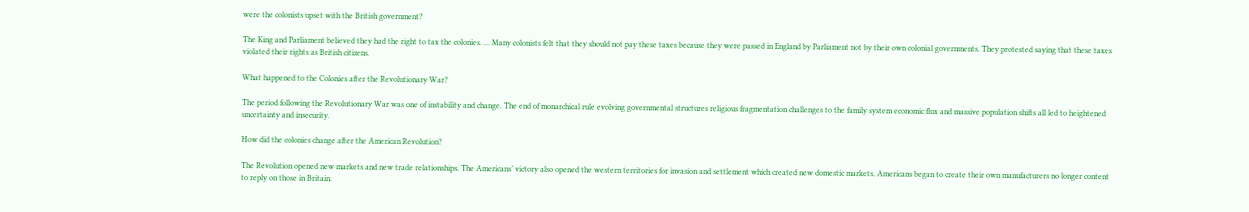were the colonists upset with the British government?

The King and Parliament believed they had the right to tax the colonies. … Many colonists felt that they should not pay these taxes because they were passed in England by Parliament not by their own colonial governments. They protested saying that these taxes violated their rights as British citizens.

What happened to the Colonies after the Revolutionary War?

The period following the Revolutionary War was one of instability and change. The end of monarchical rule evolving governmental structures religious fragmentation challenges to the family system economic flux and massive population shifts all led to heightened uncertainty and insecurity.

How did the colonies change after the American Revolution?

The Revolution opened new markets and new trade relationships. The Americans’ victory also opened the western territories for invasion and settlement which created new domestic markets. Americans began to create their own manufacturers no longer content to reply on those in Britain.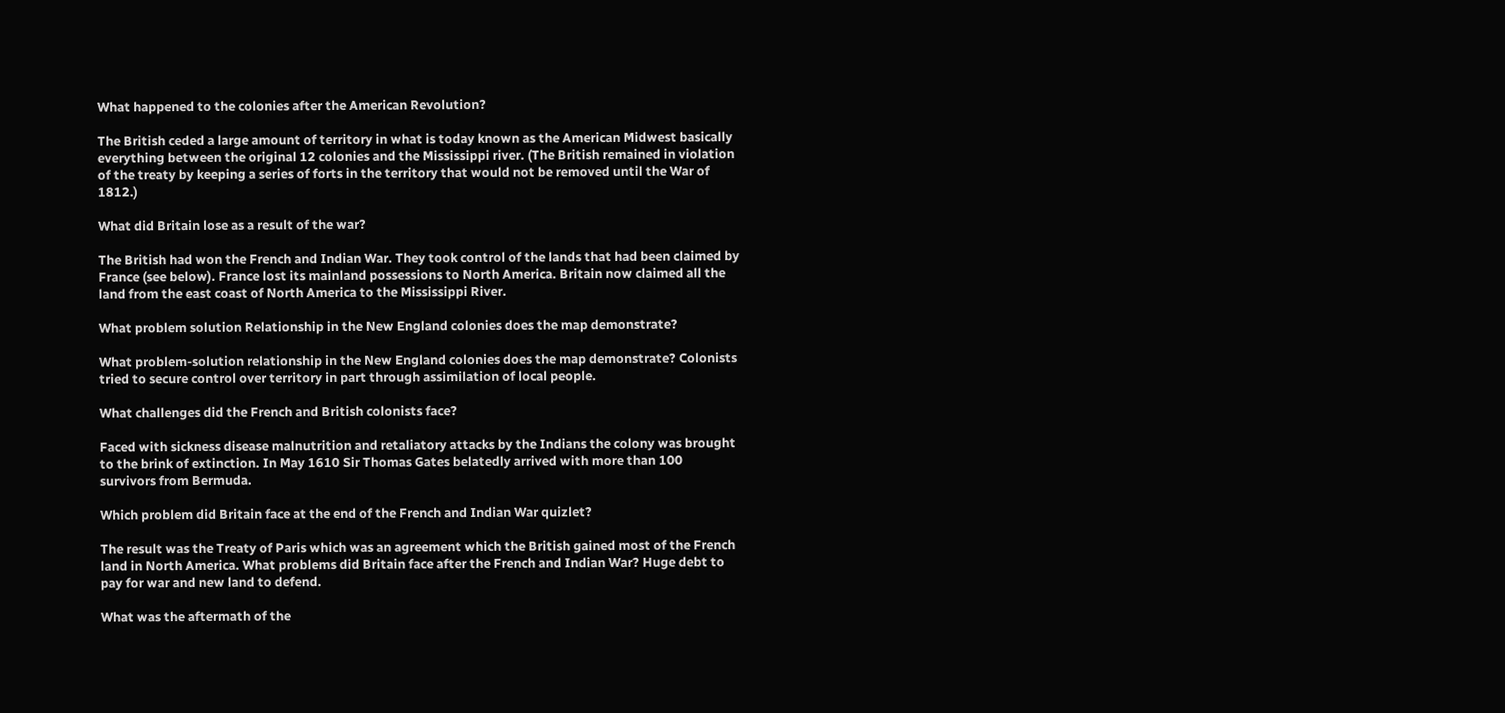What happened to the colonies after the American Revolution?

The British ceded a large amount of territory in what is today known as the American Midwest basically everything between the original 12 colonies and the Mississippi river. (The British remained in violation of the treaty by keeping a series of forts in the territory that would not be removed until the War of 1812.)

What did Britain lose as a result of the war?

The British had won the French and Indian War. They took control of the lands that had been claimed by France (see below). France lost its mainland possessions to North America. Britain now claimed all the land from the east coast of North America to the Mississippi River.

What problem solution Relationship in the New England colonies does the map demonstrate?

What problem-solution relationship in the New England colonies does the map demonstrate? Colonists tried to secure control over territory in part through assimilation of local people.

What challenges did the French and British colonists face?

Faced with sickness disease malnutrition and retaliatory attacks by the Indians the colony was brought to the brink of extinction. In May 1610 Sir Thomas Gates belatedly arrived with more than 100 survivors from Bermuda.

Which problem did Britain face at the end of the French and Indian War quizlet?

The result was the Treaty of Paris which was an agreement which the British gained most of the French land in North America. What problems did Britain face after the French and Indian War? Huge debt to pay for war and new land to defend.

What was the aftermath of the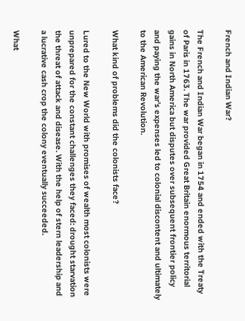French and Indian War?

The French and Indian War began in 1754 and ended with the Treaty of Paris in 1763. The war provided Great Britain enormous territorial gains in North America but disputes over subsequent frontier policy and paying the war’s expenses led to colonial discontent and ultimately to the American Revolution.

What kind of problems did the colonists face?

Lured to the New World with promises of wealth most colonists were unprepared for the constant challenges they faced: drought starvation the threat of attack and disease. With the help of stern leadership and a lucrative cash crop the colony eventually succeeded.

What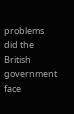problems did the British government face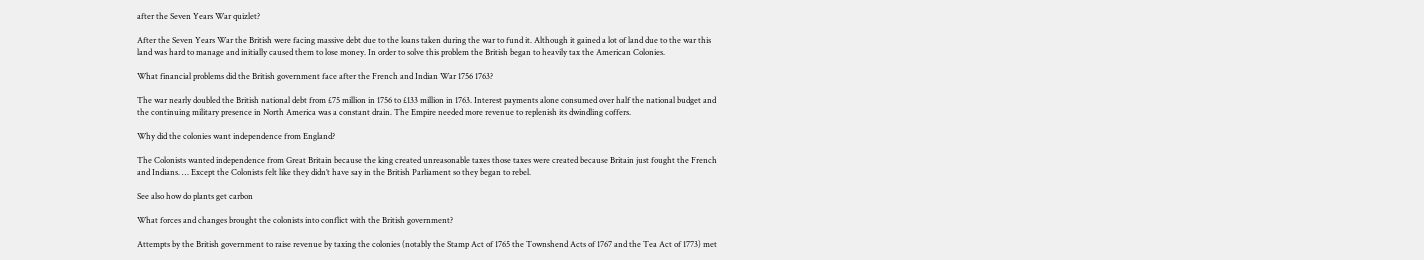after the Seven Years War quizlet?

After the Seven Years War the British were facing massive debt due to the loans taken during the war to fund it. Although it gained a lot of land due to the war this land was hard to manage and initially caused them to lose money. In order to solve this problem the British began to heavily tax the American Colonies.

What financial problems did the British government face after the French and Indian War 1756 1763?

The war nearly doubled the British national debt from £75 million in 1756 to £133 million in 1763. Interest payments alone consumed over half the national budget and the continuing military presence in North America was a constant drain. The Empire needed more revenue to replenish its dwindling coffers.

Why did the colonies want independence from England?

The Colonists wanted independence from Great Britain because the king created unreasonable taxes those taxes were created because Britain just fought the French and Indians. … Except the Colonists felt like they didn’t have say in the British Parliament so they began to rebel.

See also how do plants get carbon

What forces and changes brought the colonists into conflict with the British government?

Attempts by the British government to raise revenue by taxing the colonies (notably the Stamp Act of 1765 the Townshend Acts of 1767 and the Tea Act of 1773) met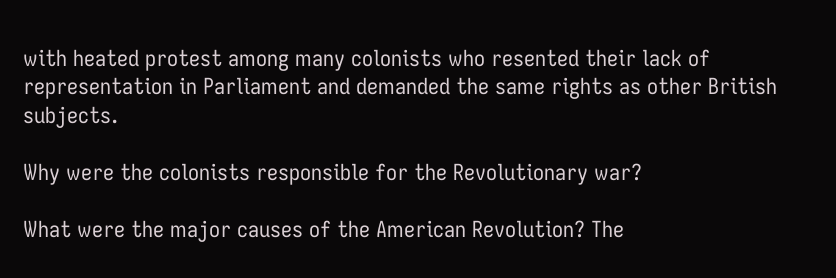with heated protest among many colonists who resented their lack of representation in Parliament and demanded the same rights as other British subjects.

Why were the colonists responsible for the Revolutionary war?

What were the major causes of the American Revolution? The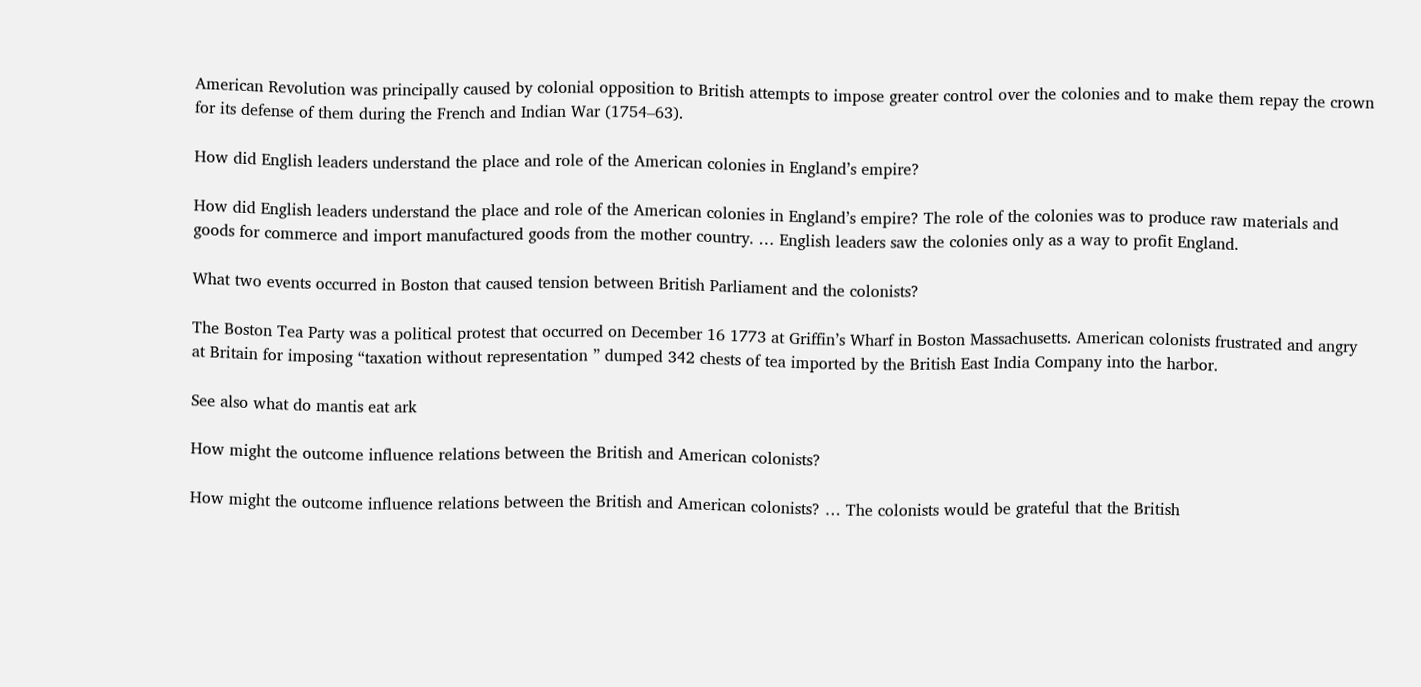American Revolution was principally caused by colonial opposition to British attempts to impose greater control over the colonies and to make them repay the crown for its defense of them during the French and Indian War (1754–63).

How did English leaders understand the place and role of the American colonies in England’s empire?

How did English leaders understand the place and role of the American colonies in England’s empire? The role of the colonies was to produce raw materials and goods for commerce and import manufactured goods from the mother country. … English leaders saw the colonies only as a way to profit England.

What two events occurred in Boston that caused tension between British Parliament and the colonists?

The Boston Tea Party was a political protest that occurred on December 16 1773 at Griffin’s Wharf in Boston Massachusetts. American colonists frustrated and angry at Britain for imposing “taxation without representation ” dumped 342 chests of tea imported by the British East India Company into the harbor.

See also what do mantis eat ark

How might the outcome influence relations between the British and American colonists?

How might the outcome influence relations between the British and American colonists? … The colonists would be grateful that the British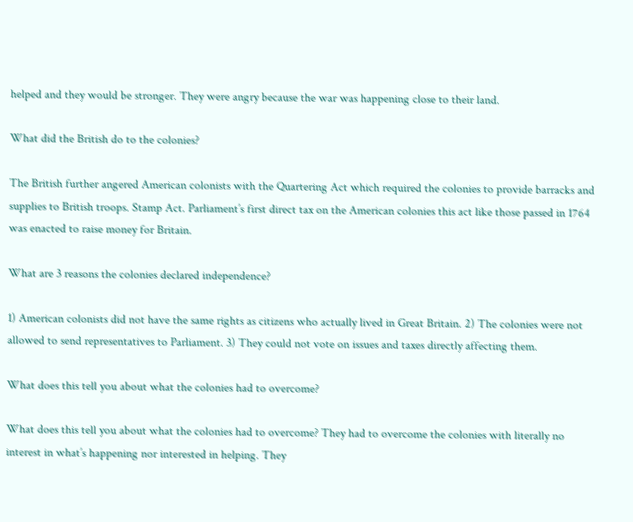helped and they would be stronger. They were angry because the war was happening close to their land.

What did the British do to the colonies?

The British further angered American colonists with the Quartering Act which required the colonies to provide barracks and supplies to British troops. Stamp Act. Parliament’s first direct tax on the American colonies this act like those passed in 1764 was enacted to raise money for Britain.

What are 3 reasons the colonies declared independence?

1) American colonists did not have the same rights as citizens who actually lived in Great Britain. 2) The colonies were not allowed to send representatives to Parliament. 3) They could not vote on issues and taxes directly affecting them.

What does this tell you about what the colonies had to overcome?

What does this tell you about what the colonies had to overcome? They had to overcome the colonies with literally no interest in what’s happening nor interested in helping. They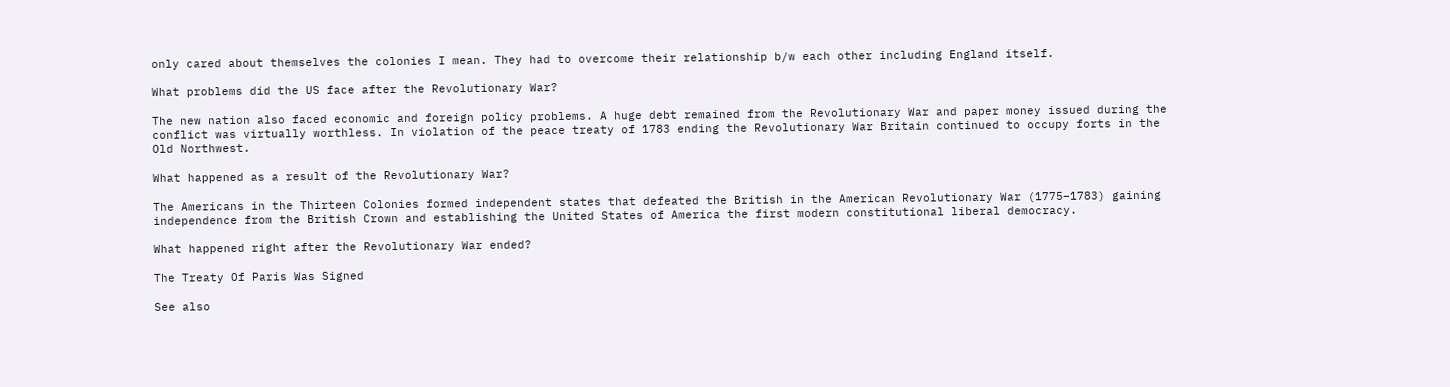only cared about themselves the colonies I mean. They had to overcome their relationship b/w each other including England itself.

What problems did the US face after the Revolutionary War?

The new nation also faced economic and foreign policy problems. A huge debt remained from the Revolutionary War and paper money issued during the conflict was virtually worthless. In violation of the peace treaty of 1783 ending the Revolutionary War Britain continued to occupy forts in the Old Northwest.

What happened as a result of the Revolutionary War?

The Americans in the Thirteen Colonies formed independent states that defeated the British in the American Revolutionary War (1775–1783) gaining independence from the British Crown and establishing the United States of America the first modern constitutional liberal democracy.

What happened right after the Revolutionary War ended?

The Treaty Of Paris Was Signed

See also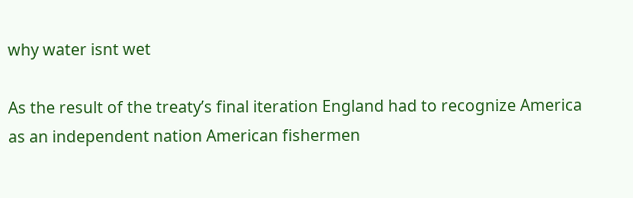why water isnt wet

As the result of the treaty’s final iteration England had to recognize America as an independent nation American fishermen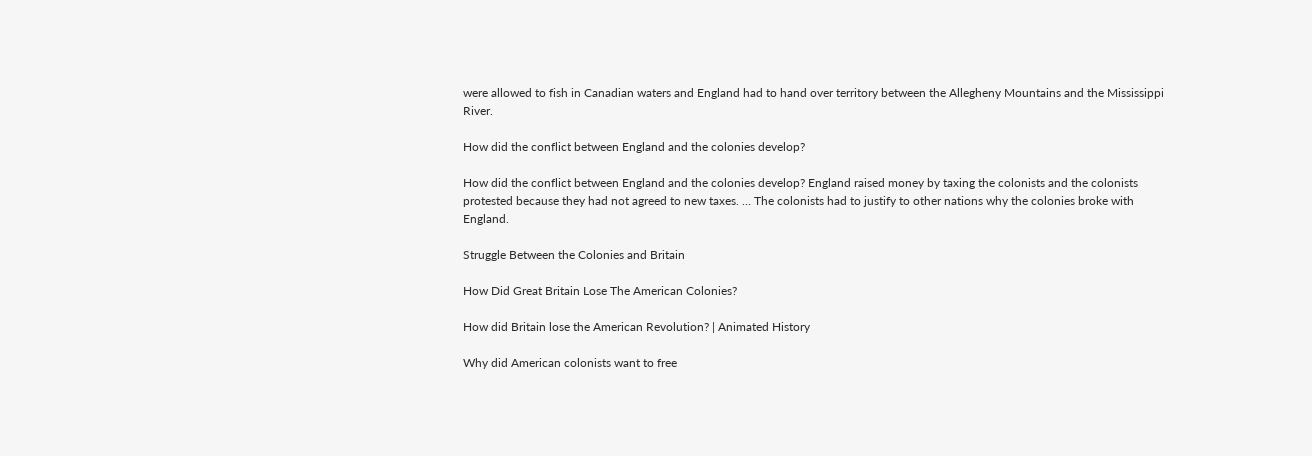were allowed to fish in Canadian waters and England had to hand over territory between the Allegheny Mountains and the Mississippi River.

How did the conflict between England and the colonies develop?

How did the conflict between England and the colonies develop? England raised money by taxing the colonists and the colonists protested because they had not agreed to new taxes. … The colonists had to justify to other nations why the colonies broke with England.

Struggle Between the Colonies and Britain

How Did Great Britain Lose The American Colonies?

How did Britain lose the American Revolution? | Animated History

Why did American colonists want to free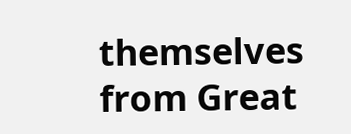themselves from Great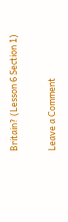Britain? (Lesson 6 Section 1)

Leave a Comment